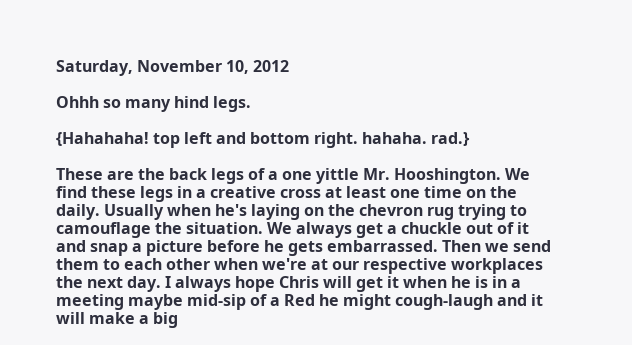Saturday, November 10, 2012

Ohhh so many hind legs.

{Hahahaha! top left and bottom right. hahaha. rad.}

These are the back legs of a one yittle Mr. Hooshington. We find these legs in a creative cross at least one time on the daily. Usually when he's laying on the chevron rug trying to camouflage the situation. We always get a chuckle out of it and snap a picture before he gets embarrassed. Then we send them to each other when we're at our respective workplaces the next day. I always hope Chris will get it when he is in a meeting maybe mid-sip of a Red he might cough-laugh and it will make a big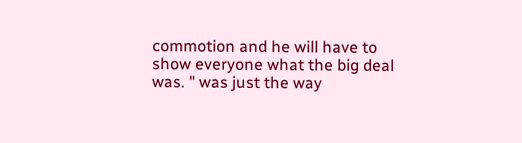commotion and he will have to show everyone what the big deal was. " was just the way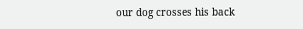our dog crosses his back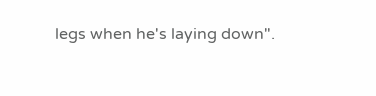legs when he's laying down".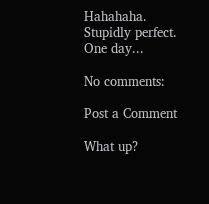Hahahaha. Stupidly perfect. One day...

No comments:

Post a Comment

What up?